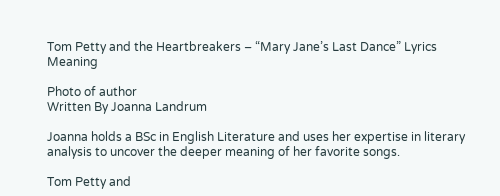Tom Petty and the Heartbreakers – “Mary Jane’s Last Dance” Lyrics Meaning

Photo of author
Written By Joanna Landrum

Joanna holds a BSc in English Literature and uses her expertise in literary analysis to uncover the deeper meaning of her favorite songs.

Tom Petty and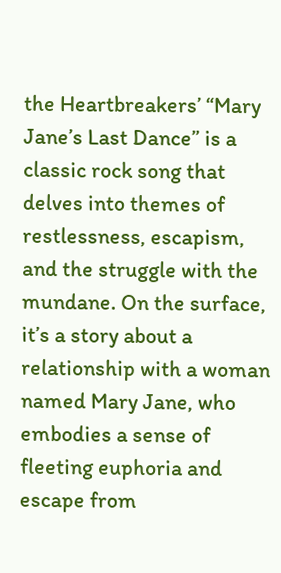the Heartbreakers’ “Mary Jane’s Last Dance” is a classic rock song that delves into themes of restlessness, escapism, and the struggle with the mundane. On the surface, it’s a story about a relationship with a woman named Mary Jane, who embodies a sense of fleeting euphoria and escape from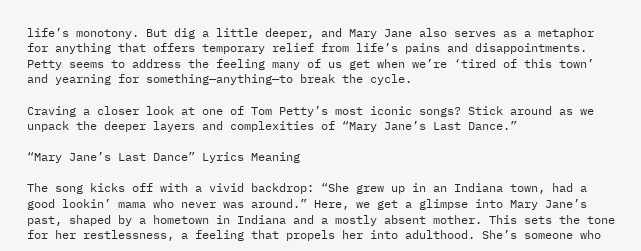life’s monotony. But dig a little deeper, and Mary Jane also serves as a metaphor for anything that offers temporary relief from life’s pains and disappointments. Petty seems to address the feeling many of us get when we’re ‘tired of this town’ and yearning for something—anything—to break the cycle.

Craving a closer look at one of Tom Petty’s most iconic songs? Stick around as we unpack the deeper layers and complexities of “Mary Jane’s Last Dance.”

“Mary Jane’s Last Dance” Lyrics Meaning

The song kicks off with a vivid backdrop: “She grew up in an Indiana town, had a good lookin’ mama who never was around.” Here, we get a glimpse into Mary Jane’s past, shaped by a hometown in Indiana and a mostly absent mother. This sets the tone for her restlessness, a feeling that propels her into adulthood. She’s someone who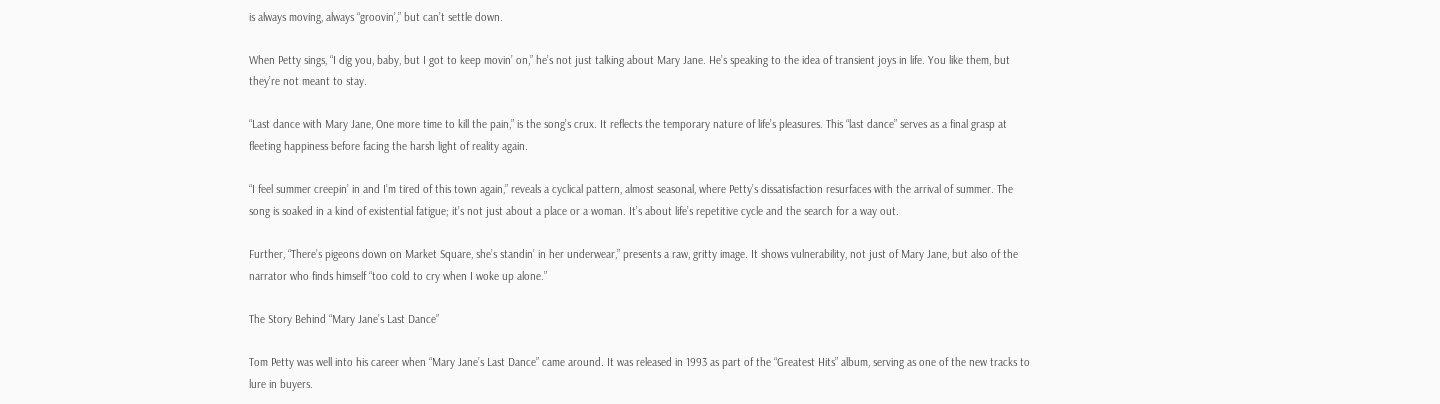is always moving, always “groovin’,” but can’t settle down.

When Petty sings, “I dig you, baby, but I got to keep movin’ on,” he’s not just talking about Mary Jane. He’s speaking to the idea of transient joys in life. You like them, but they’re not meant to stay.

“Last dance with Mary Jane, One more time to kill the pain,” is the song’s crux. It reflects the temporary nature of life’s pleasures. This “last dance” serves as a final grasp at fleeting happiness before facing the harsh light of reality again.

“I feel summer creepin’ in and I’m tired of this town again,” reveals a cyclical pattern, almost seasonal, where Petty’s dissatisfaction resurfaces with the arrival of summer. The song is soaked in a kind of existential fatigue; it’s not just about a place or a woman. It’s about life’s repetitive cycle and the search for a way out.

Further, “There’s pigeons down on Market Square, she’s standin’ in her underwear,” presents a raw, gritty image. It shows vulnerability, not just of Mary Jane, but also of the narrator who finds himself “too cold to cry when I woke up alone.”

The Story Behind “Mary Jane’s Last Dance”

Tom Petty was well into his career when “Mary Jane’s Last Dance” came around. It was released in 1993 as part of the “Greatest Hits” album, serving as one of the new tracks to lure in buyers.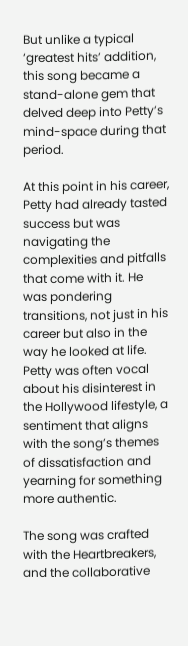But unlike a typical ‘greatest hits’ addition, this song became a stand-alone gem that delved deep into Petty’s mind-space during that period.

At this point in his career, Petty had already tasted success but was navigating the complexities and pitfalls that come with it. He was pondering transitions, not just in his career but also in the way he looked at life. Petty was often vocal about his disinterest in the Hollywood lifestyle, a sentiment that aligns with the song’s themes of dissatisfaction and yearning for something more authentic.

The song was crafted with the Heartbreakers, and the collaborative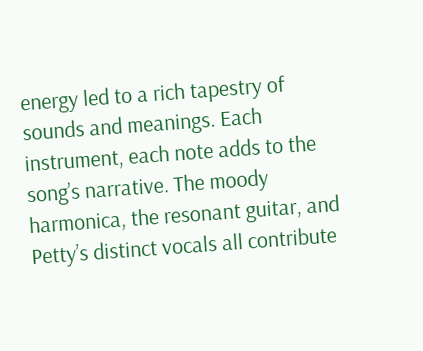energy led to a rich tapestry of sounds and meanings. Each instrument, each note adds to the song’s narrative. The moody harmonica, the resonant guitar, and Petty’s distinct vocals all contribute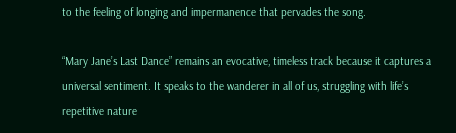to the feeling of longing and impermanence that pervades the song.

“Mary Jane’s Last Dance” remains an evocative, timeless track because it captures a universal sentiment. It speaks to the wanderer in all of us, struggling with life’s repetitive nature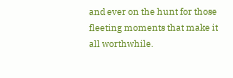and ever on the hunt for those fleeting moments that make it all worthwhile.